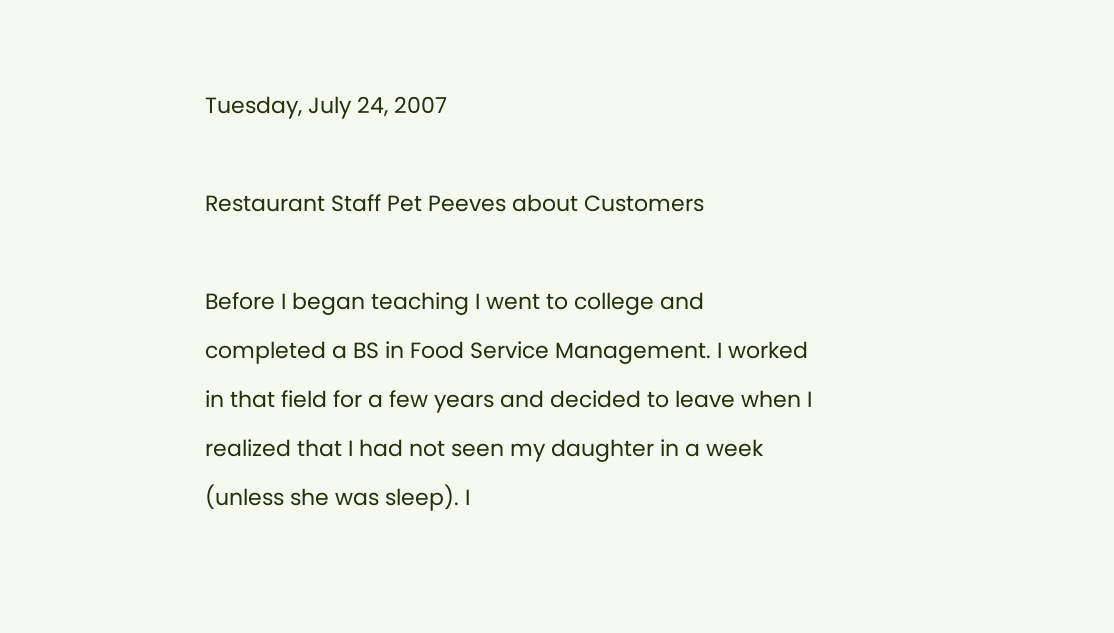Tuesday, July 24, 2007

Restaurant Staff Pet Peeves about Customers

Before I began teaching I went to college and completed a BS in Food Service Management. I worked in that field for a few years and decided to leave when I realized that I had not seen my daughter in a week (unless she was sleep). I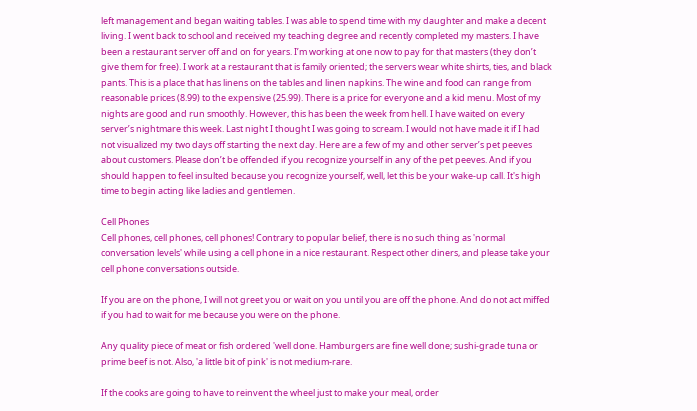left management and began waiting tables. I was able to spend time with my daughter and make a decent living. I went back to school and received my teaching degree and recently completed my masters. I have been a restaurant server off and on for years. I’m working at one now to pay for that masters (they don’t give them for free). I work at a restaurant that is family oriented; the servers wear white shirts, ties, and black pants. This is a place that has linens on the tables and linen napkins. The wine and food can range from reasonable prices (8.99) to the expensive (25.99). There is a price for everyone and a kid menu. Most of my nights are good and run smoothly. However, this has been the week from hell. I have waited on every server’s nightmare this week. Last night I thought I was going to scream. I would not have made it if I had not visualized my two days off starting the next day. Here are a few of my and other server’s pet peeves about customers. Please don’t be offended if you recognize yourself in any of the pet peeves. And if you should happen to feel insulted because you recognize yourself, well, let this be your wake-up call. It's high time to begin acting like ladies and gentlemen.

Cell Phones
Cell phones, cell phones, cell phones! Contrary to popular belief, there is no such thing as 'normal conversation levels' while using a cell phone in a nice restaurant. Respect other diners, and please take your cell phone conversations outside.

If you are on the phone, I will not greet you or wait on you until you are off the phone. And do not act miffed if you had to wait for me because you were on the phone.

Any quality piece of meat or fish ordered 'well done. Hamburgers are fine well done; sushi-grade tuna or prime beef is not. Also, 'a little bit of pink' is not medium-rare.

If the cooks are going to have to reinvent the wheel just to make your meal, order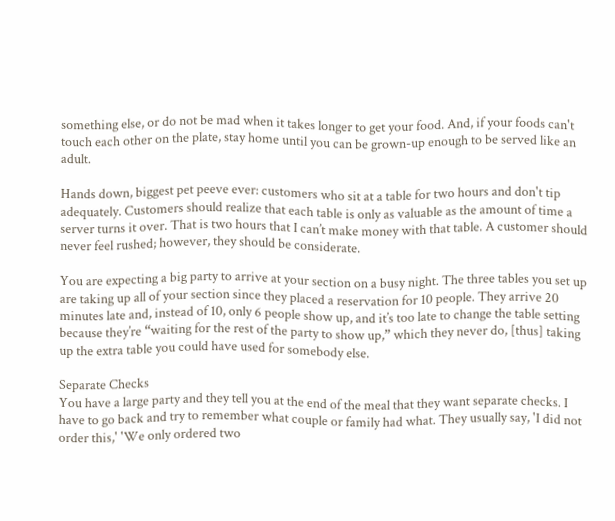something else, or do not be mad when it takes longer to get your food. And, if your foods can't touch each other on the plate, stay home until you can be grown-up enough to be served like an adult.

Hands down, biggest pet peeve ever: customers who sit at a table for two hours and don't tip adequately. Customers should realize that each table is only as valuable as the amount of time a server turns it over. That is two hours that I can’t make money with that table. A customer should never feel rushed; however, they should be considerate.

You are expecting a big party to arrive at your section on a busy night. The three tables you set up are taking up all of your section since they placed a reservation for 10 people. They arrive 20 minutes late and, instead of 10, only 6 people show up, and it’s too late to change the table setting because they’re “waiting for the rest of the party to show up,” which they never do, [thus] taking up the extra table you could have used for somebody else.

Separate Checks
You have a large party and they tell you at the end of the meal that they want separate checks. I have to go back and try to remember what couple or family had what. They usually say, 'I did not order this,' 'We only ordered two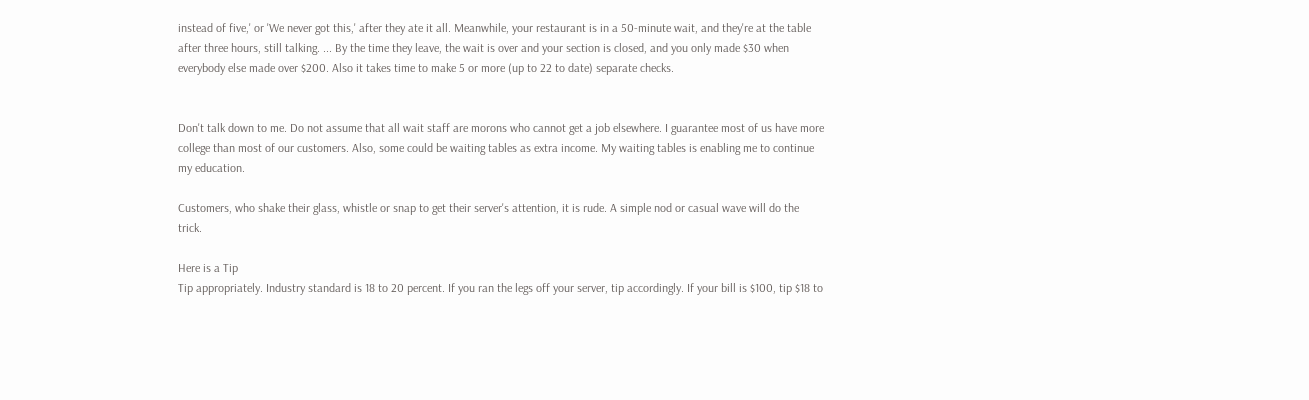instead of five,' or 'We never got this,' after they ate it all. Meanwhile, your restaurant is in a 50-minute wait, and they're at the table after three hours, still talking. ... By the time they leave, the wait is over and your section is closed, and you only made $30 when everybody else made over $200. Also it takes time to make 5 or more (up to 22 to date) separate checks.


Don't talk down to me. Do not assume that all wait staff are morons who cannot get a job elsewhere. I guarantee most of us have more college than most of our customers. Also, some could be waiting tables as extra income. My waiting tables is enabling me to continue my education.

Customers, who shake their glass, whistle or snap to get their server's attention, it is rude. A simple nod or casual wave will do the trick.

Here is a Tip
Tip appropriately. Industry standard is 18 to 20 percent. If you ran the legs off your server, tip accordingly. If your bill is $100, tip $18 to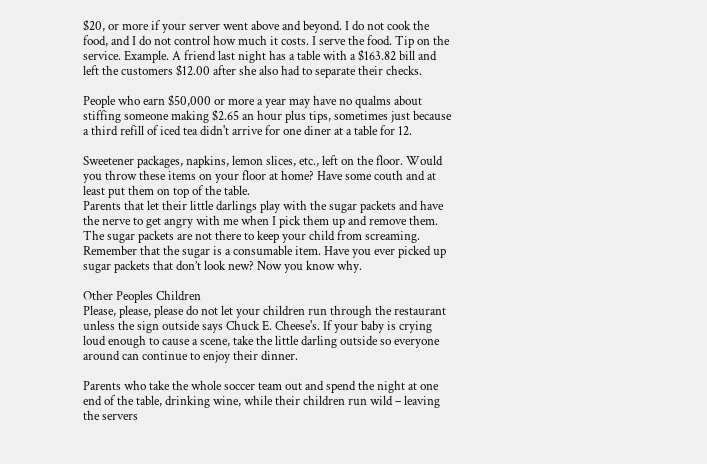$20, or more if your server went above and beyond. I do not cook the food, and I do not control how much it costs. I serve the food. Tip on the service. Example. A friend last night has a table with a $163.82 bill and left the customers $12.00 after she also had to separate their checks.

People who earn $50,000 or more a year may have no qualms about stiffing someone making $2.65 an hour plus tips, sometimes just because a third refill of iced tea didn't arrive for one diner at a table for 12.

Sweetener packages, napkins, lemon slices, etc., left on the floor. Would you throw these items on your floor at home? Have some couth and at least put them on top of the table.
Parents that let their little darlings play with the sugar packets and have the nerve to get angry with me when I pick them up and remove them. The sugar packets are not there to keep your child from screaming. Remember that the sugar is a consumable item. Have you ever picked up sugar packets that don’t look new? Now you know why.

Other Peoples Children
Please, please, please do not let your children run through the restaurant unless the sign outside says Chuck E. Cheese's. If your baby is crying loud enough to cause a scene, take the little darling outside so everyone around can continue to enjoy their dinner.

Parents who take the whole soccer team out and spend the night at one end of the table, drinking wine, while their children run wild – leaving the servers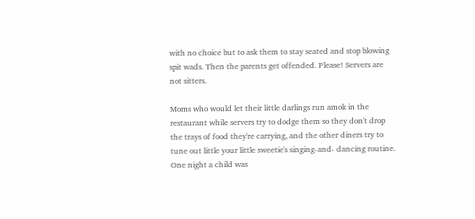with no choice but to ask them to stay seated and stop blowing spit wads. Then the parents get offended. Please! Servers are not sitters.

Moms who would let their little darlings run amok in the restaurant while servers try to dodge them so they don't drop the trays of food they're carrying, and the other diners try to tune out little your little sweetie's singing-and- dancing routine. One night a child was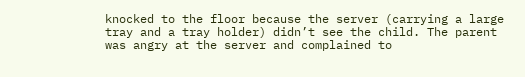knocked to the floor because the server (carrying a large tray and a tray holder) didn’t see the child. The parent was angry at the server and complained to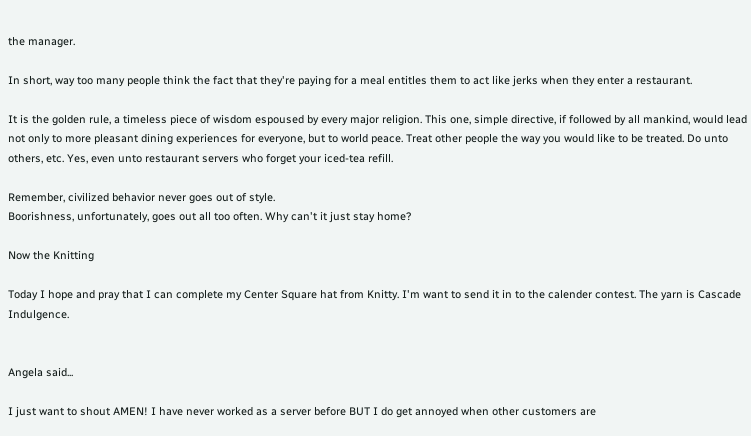the manager.

In short, way too many people think the fact that they're paying for a meal entitles them to act like jerks when they enter a restaurant.

It is the golden rule, a timeless piece of wisdom espoused by every major religion. This one, simple directive, if followed by all mankind, would lead not only to more pleasant dining experiences for everyone, but to world peace. Treat other people the way you would like to be treated. Do unto others, etc. Yes, even unto restaurant servers who forget your iced-tea refill.

Remember, civilized behavior never goes out of style.
Boorishness, unfortunately, goes out all too often. Why can't it just stay home?

Now the Knitting

Today I hope and pray that I can complete my Center Square hat from Knitty. I'm want to send it in to the calender contest. The yarn is Cascade Indulgence.


Angela said...

I just want to shout AMEN! I have never worked as a server before BUT I do get annoyed when other customers are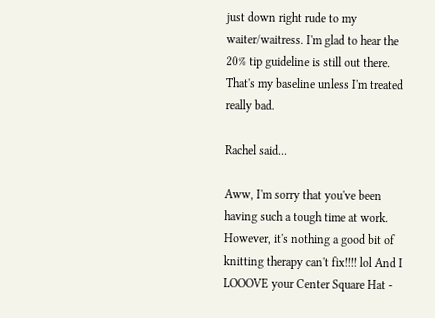just down right rude to my waiter/waitress. I'm glad to hear the 20% tip guideline is still out there. That's my baseline unless I'm treated really bad.

Rachel said...

Aww, I'm sorry that you've been having such a tough time at work. However, it's nothing a good bit of knitting therapy can't fix!!!! lol And I LOOOVE your Center Square Hat -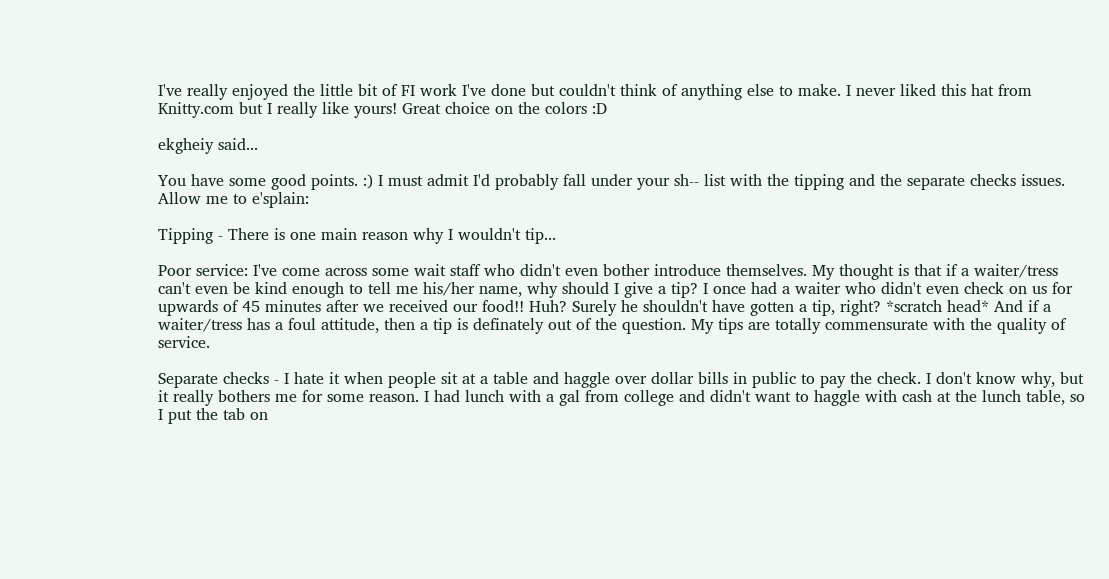I've really enjoyed the little bit of FI work I've done but couldn't think of anything else to make. I never liked this hat from Knitty.com but I really like yours! Great choice on the colors :D

ekgheiy said...

You have some good points. :) I must admit I'd probably fall under your sh-- list with the tipping and the separate checks issues. Allow me to e'splain:

Tipping - There is one main reason why I wouldn't tip...

Poor service: I've come across some wait staff who didn't even bother introduce themselves. My thought is that if a waiter/tress can't even be kind enough to tell me his/her name, why should I give a tip? I once had a waiter who didn't even check on us for upwards of 45 minutes after we received our food!! Huh? Surely he shouldn't have gotten a tip, right? *scratch head* And if a waiter/tress has a foul attitude, then a tip is definately out of the question. My tips are totally commensurate with the quality of service.

Separate checks - I hate it when people sit at a table and haggle over dollar bills in public to pay the check. I don't know why, but it really bothers me for some reason. I had lunch with a gal from college and didn't want to haggle with cash at the lunch table, so I put the tab on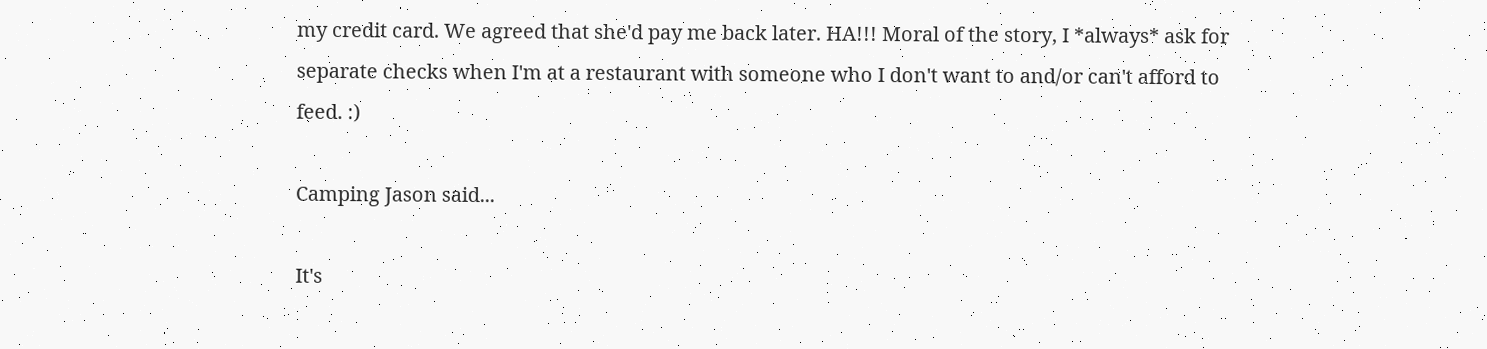my credit card. We agreed that she'd pay me back later. HA!!! Moral of the story, I *always* ask for separate checks when I'm at a restaurant with someone who I don't want to and/or can't afford to feed. :)

Camping Jason said...

It's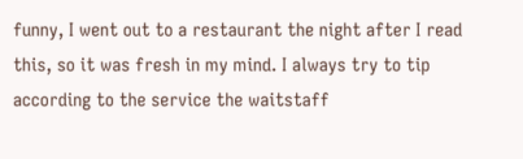funny, I went out to a restaurant the night after I read this, so it was fresh in my mind. I always try to tip according to the service the waitstaff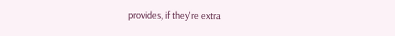provides, if they're extra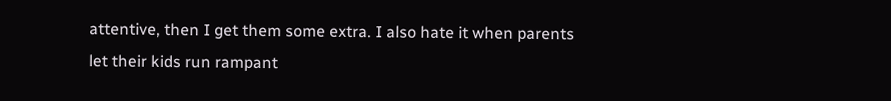attentive, then I get them some extra. I also hate it when parents let their kids run rampant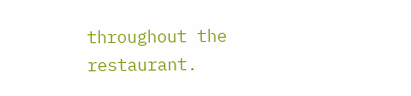throughout the restaurant.